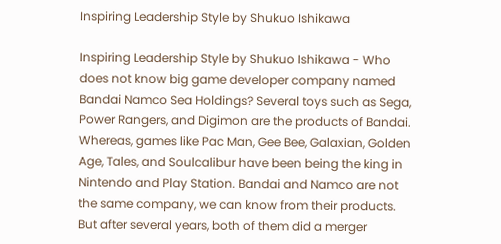Inspiring Leadership Style by Shukuo Ishikawa

Inspiring Leadership Style by Shukuo Ishikawa - Who does not know big game developer company named Bandai Namco Sea Holdings? Several toys such as Sega, Power Rangers, and Digimon are the products of Bandai. Whereas, games like Pac Man, Gee Bee, Galaxian, Golden Age, Tales, and Soulcalibur have been being the king in Nintendo and Play Station. Bandai and Namco are not the same company, we can know from their products. But after several years, both of them did a merger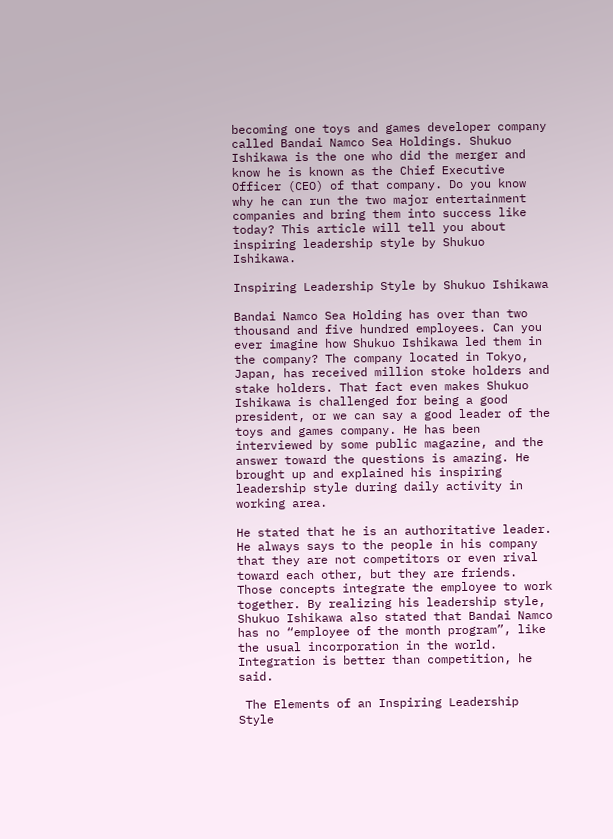becoming one toys and games developer company called Bandai Namco Sea Holdings. Shukuo Ishikawa is the one who did the merger and know he is known as the Chief Executive Officer (CEO) of that company. Do you know why he can run the two major entertainment companies and bring them into success like today? This article will tell you about inspiring leadership style by Shukuo Ishikawa.

Inspiring Leadership Style by Shukuo Ishikawa

Bandai Namco Sea Holding has over than two thousand and five hundred employees. Can you ever imagine how Shukuo Ishikawa led them in the company? The company located in Tokyo, Japan, has received million stoke holders and stake holders. That fact even makes Shukuo Ishikawa is challenged for being a good president, or we can say a good leader of the toys and games company. He has been interviewed by some public magazine, and the answer toward the questions is amazing. He brought up and explained his inspiring leadership style during daily activity in working area.

He stated that he is an authoritative leader. He always says to the people in his company that they are not competitors or even rival toward each other, but they are friends. Those concepts integrate the employee to work together. By realizing his leadership style, Shukuo Ishikawa also stated that Bandai Namco has no “employee of the month program”, like the usual incorporation in the world. Integration is better than competition, he said.

 The Elements of an Inspiring Leadership Style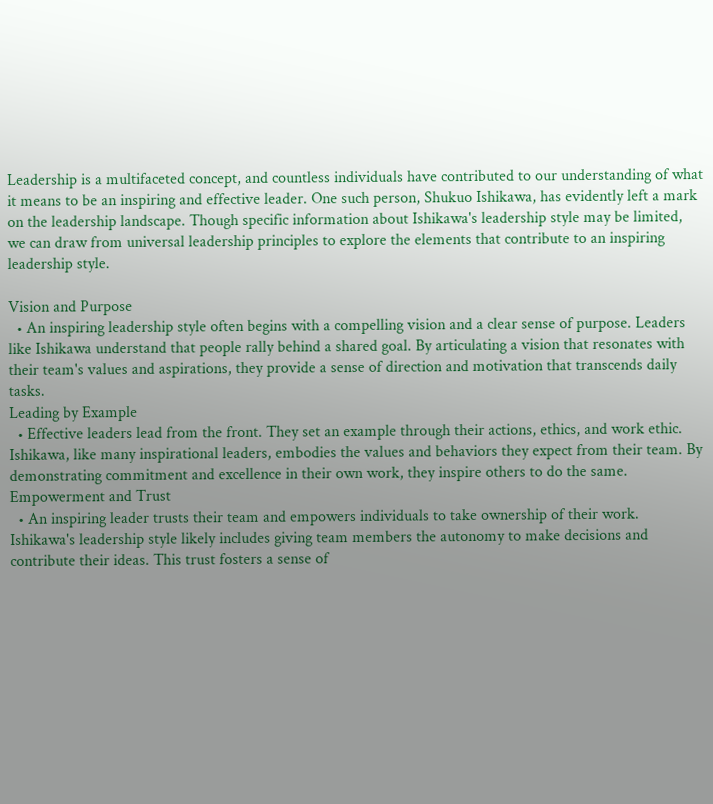Leadership is a multifaceted concept, and countless individuals have contributed to our understanding of what it means to be an inspiring and effective leader. One such person, Shukuo Ishikawa, has evidently left a mark on the leadership landscape. Though specific information about Ishikawa's leadership style may be limited, we can draw from universal leadership principles to explore the elements that contribute to an inspiring leadership style.

Vision and Purpose
  • An inspiring leadership style often begins with a compelling vision and a clear sense of purpose. Leaders like Ishikawa understand that people rally behind a shared goal. By articulating a vision that resonates with their team's values and aspirations, they provide a sense of direction and motivation that transcends daily tasks.
Leading by Example
  • Effective leaders lead from the front. They set an example through their actions, ethics, and work ethic. Ishikawa, like many inspirational leaders, embodies the values and behaviors they expect from their team. By demonstrating commitment and excellence in their own work, they inspire others to do the same.
Empowerment and Trust
  • An inspiring leader trusts their team and empowers individuals to take ownership of their work. Ishikawa's leadership style likely includes giving team members the autonomy to make decisions and contribute their ideas. This trust fosters a sense of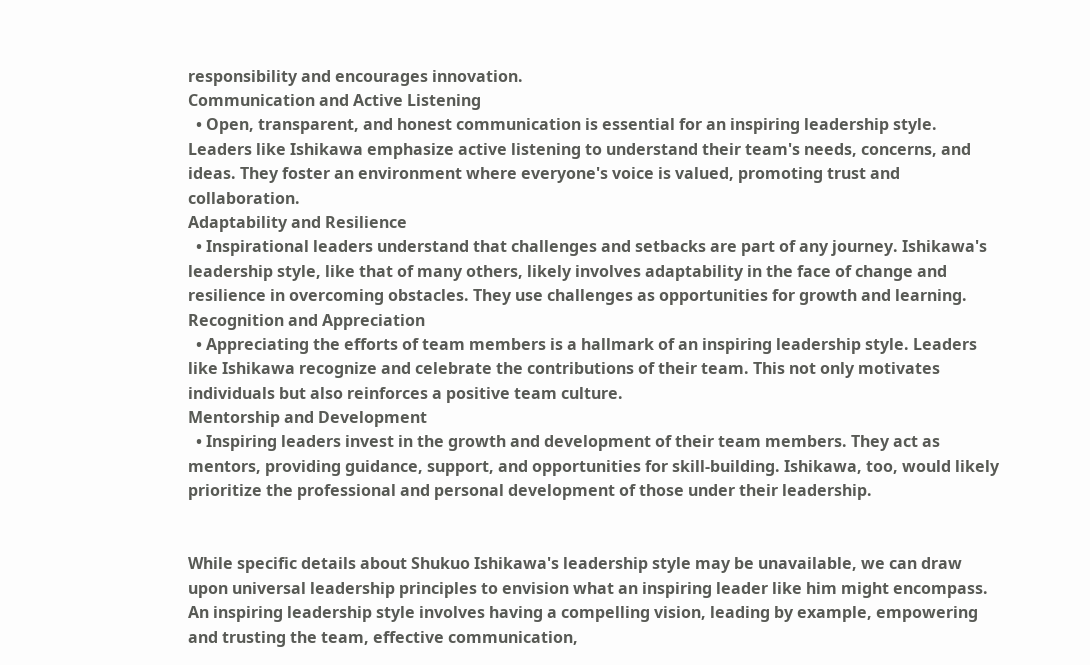responsibility and encourages innovation.
Communication and Active Listening
  • Open, transparent, and honest communication is essential for an inspiring leadership style. Leaders like Ishikawa emphasize active listening to understand their team's needs, concerns, and ideas. They foster an environment where everyone's voice is valued, promoting trust and collaboration.
Adaptability and Resilience
  • Inspirational leaders understand that challenges and setbacks are part of any journey. Ishikawa's leadership style, like that of many others, likely involves adaptability in the face of change and resilience in overcoming obstacles. They use challenges as opportunities for growth and learning.
Recognition and Appreciation
  • Appreciating the efforts of team members is a hallmark of an inspiring leadership style. Leaders like Ishikawa recognize and celebrate the contributions of their team. This not only motivates individuals but also reinforces a positive team culture.
Mentorship and Development
  • Inspiring leaders invest in the growth and development of their team members. They act as mentors, providing guidance, support, and opportunities for skill-building. Ishikawa, too, would likely prioritize the professional and personal development of those under their leadership.


While specific details about Shukuo Ishikawa's leadership style may be unavailable, we can draw upon universal leadership principles to envision what an inspiring leader like him might encompass. An inspiring leadership style involves having a compelling vision, leading by example, empowering and trusting the team, effective communication,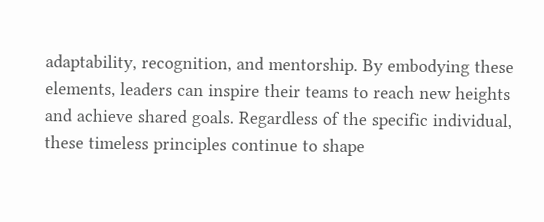adaptability, recognition, and mentorship. By embodying these elements, leaders can inspire their teams to reach new heights and achieve shared goals. Regardless of the specific individual, these timeless principles continue to shape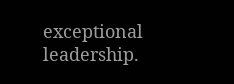exceptional leadership.